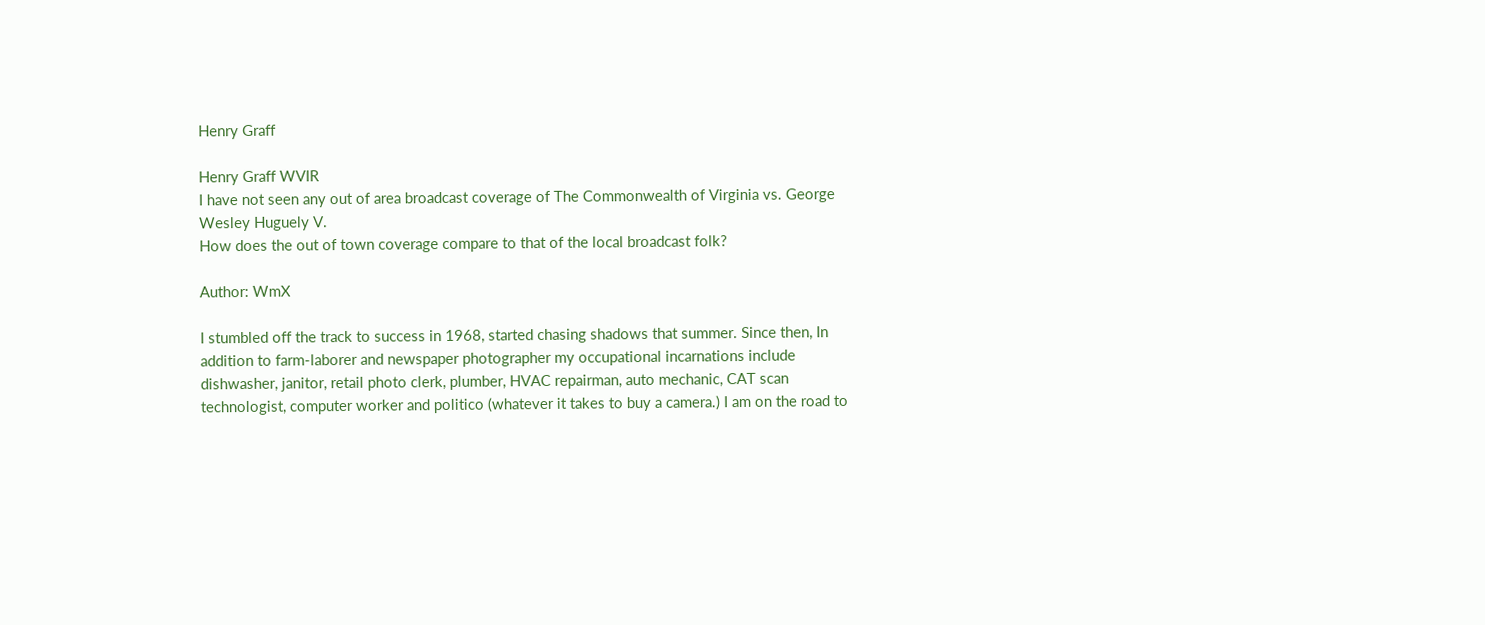Henry Graff

Henry Graff WVIR
I have not seen any out of area broadcast coverage of The Commonwealth of Virginia vs. George Wesley Huguely V.
How does the out of town coverage compare to that of the local broadcast folk?

Author: WmX

I stumbled off the track to success in 1968, started chasing shadows that summer. Since then, In addition to farm-laborer and newspaper photographer my occupational incarnations include dishwasher, janitor, retail photo clerk, plumber, HVAC repairman, auto mechanic, CAT scan technologist, computer worker and politico (whatever it takes to buy a camera.) I am on the road to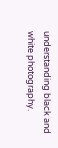understanding black and white photography.